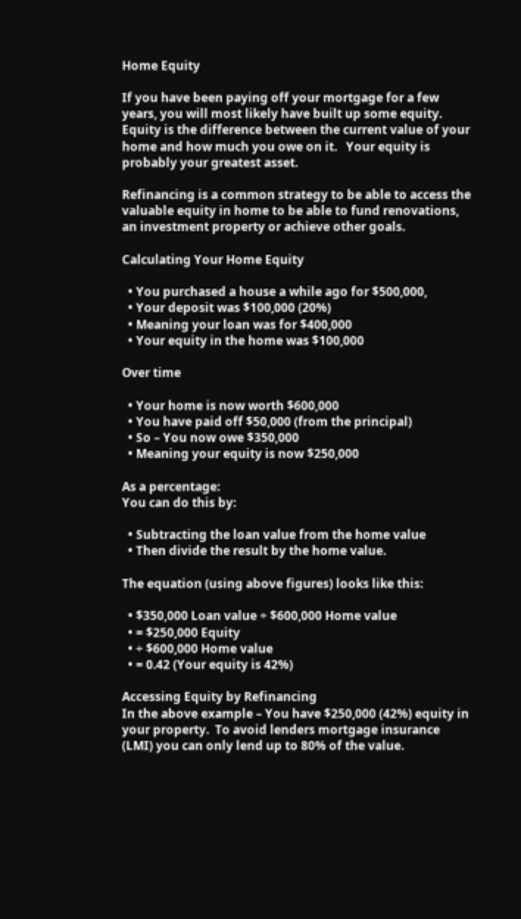Home Equity

If you have been paying off your mortgage for a few years, you will most likely have built up some equity.  Equity is the difference between the current value of your home and how much you owe on it.   Your equity is probably your greatest asset.

Refinancing is a common strategy to be able to access the valuable equity in home to be able to fund renovations, an investment property or achieve other goals.

Calculating Your Home Equity

  • You purchased a house a while ago for $500,000,
  • Your deposit was $100,000 (20%)
  • Meaning your loan was for $400,000
  • Your equity in the home was $100,000

Over time

  • Your home is now worth $600,000
  • You have paid off $50,000 (from the principal)
  • So – You now owe $350,000
  • Meaning your equity is now $250,000

As a percentage:
You can do this by:

  • Subtracting the loan value from the home value
  • Then divide the result by the home value.

The equation (using above figures) looks like this:

  • $350,000 Loan value ÷ $600,000 Home value
  • = $250,000 Equity
  • ÷ $600,000 Home value
  • = 0.42 (Your equity is 42%)

Accessing Equity by Refinancing
In the above example – You have $250,000 (42%) equity in your property.  To avoid lenders mortgage insurance (LMI) you can only lend up to 80% of the value.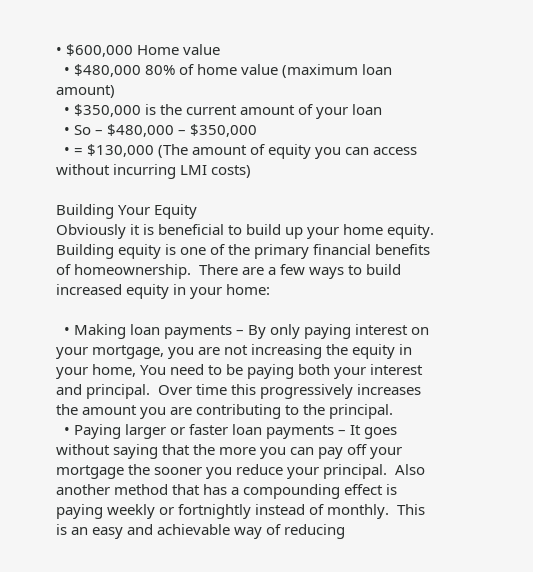• $600,000 Home value
  • $480,000 80% of home value (maximum loan amount)
  • $350,000 is the current amount of your loan
  • So – $480,000 – $350,000
  • = $130,000 (The amount of equity you can access without incurring LMI costs)

Building Your Equity
Obviously it is beneficial to build up your home equity. Building equity is one of the primary financial benefits of homeownership.  There are a few ways to build increased equity in your home:

  • Making loan payments – By only paying interest on your mortgage, you are not increasing the equity in your home, You need to be paying both your interest and principal.  Over time this progressively increases the amount you are contributing to the principal.
  • Paying larger or faster loan payments – It goes without saying that the more you can pay off your mortgage the sooner you reduce your principal.  Also another method that has a compounding effect is paying weekly or fortnightly instead of monthly.  This is an easy and achievable way of reducing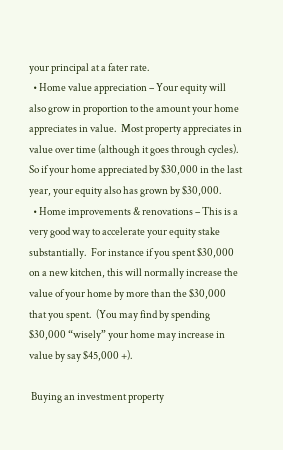your principal at a fater rate.
  • Home value appreciation – Your equity will also grow in proportion to the amount your home appreciates in value.  Most property appreciates in value over time (although it goes through cycles).  So if your home appreciated by $30,000 in the last year, your equity also has grown by $30,000.
  • Home improvements & renovations – This is a very good way to accelerate your equity stake substantially.  For instance if you spent $30,000 on a new kitchen, this will normally increase the value of your home by more than the $30,000 that you spent.  (You may find by spending $30,000 “wisely” your home may increase in value by say $45,000 +).

 Buying an investment property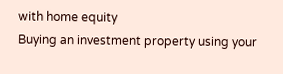with home equity
Buying an investment property using your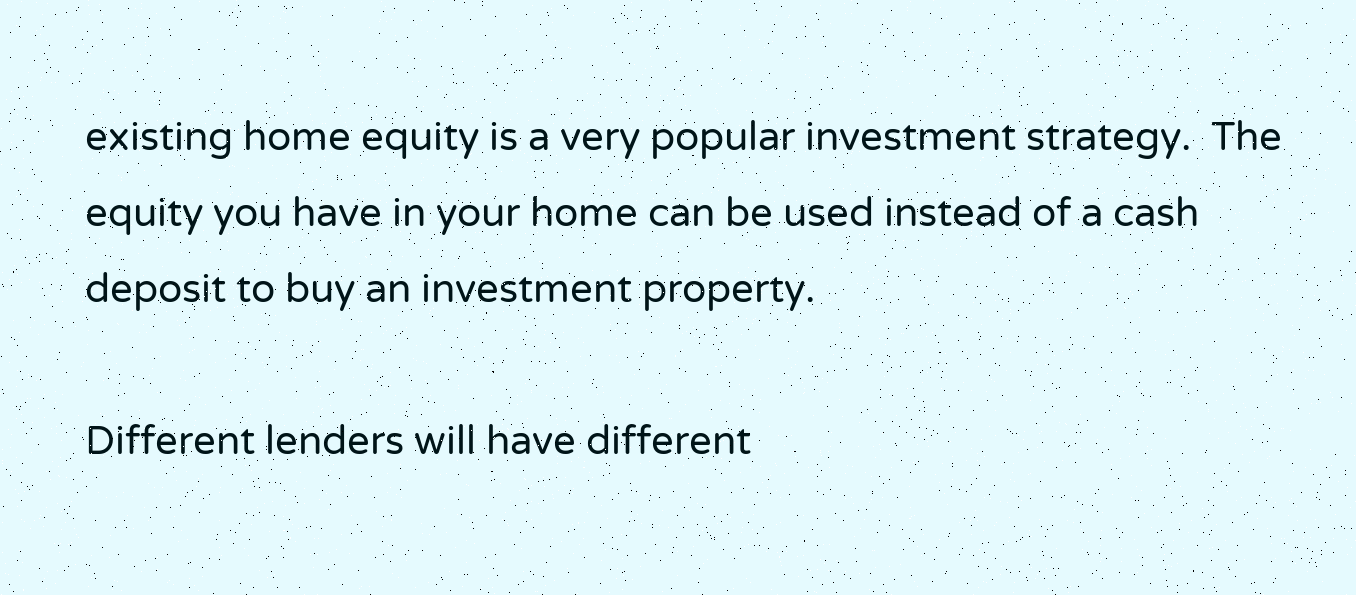existing home equity is a very popular investment strategy.  The equity you have in your home can be used instead of a cash deposit to buy an investment property.

Different lenders will have different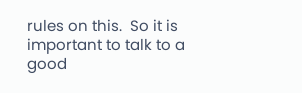rules on this.  So it is important to talk to a good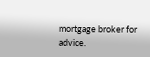mortgage broker for advice.